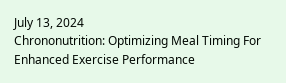July 13, 2024
Chrononutrition: Optimizing Meal Timing For Enhanced Exercise Performance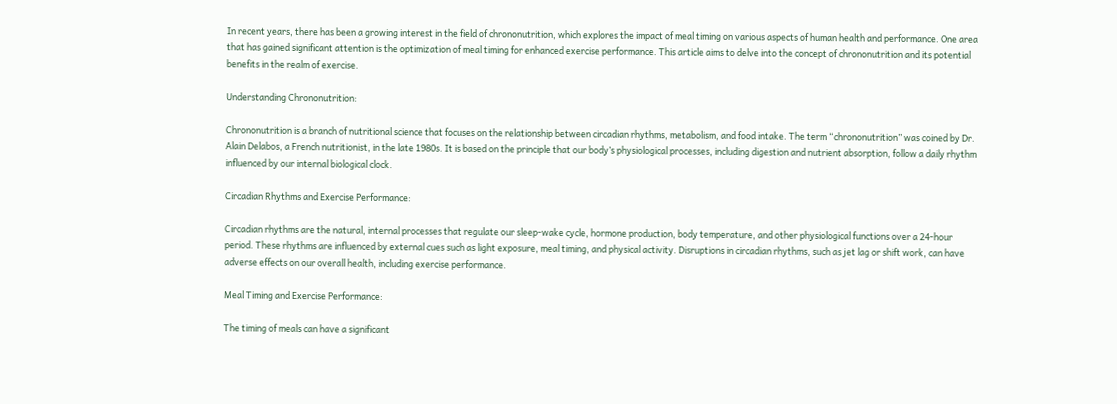In recent years, there has been a growing interest in the field of chrononutrition, which explores the impact of meal timing on various aspects of human health and performance. One area that has gained significant attention is the optimization of meal timing for enhanced exercise performance. This article aims to delve into the concept of chrononutrition and its potential benefits in the realm of exercise.

Understanding Chrononutrition:

Chrononutrition is a branch of nutritional science that focuses on the relationship between circadian rhythms, metabolism, and food intake. The term “chrononutrition” was coined by Dr. Alain Delabos, a French nutritionist, in the late 1980s. It is based on the principle that our body’s physiological processes, including digestion and nutrient absorption, follow a daily rhythm influenced by our internal biological clock.

Circadian Rhythms and Exercise Performance:

Circadian rhythms are the natural, internal processes that regulate our sleep-wake cycle, hormone production, body temperature, and other physiological functions over a 24-hour period. These rhythms are influenced by external cues such as light exposure, meal timing, and physical activity. Disruptions in circadian rhythms, such as jet lag or shift work, can have adverse effects on our overall health, including exercise performance.

Meal Timing and Exercise Performance:

The timing of meals can have a significant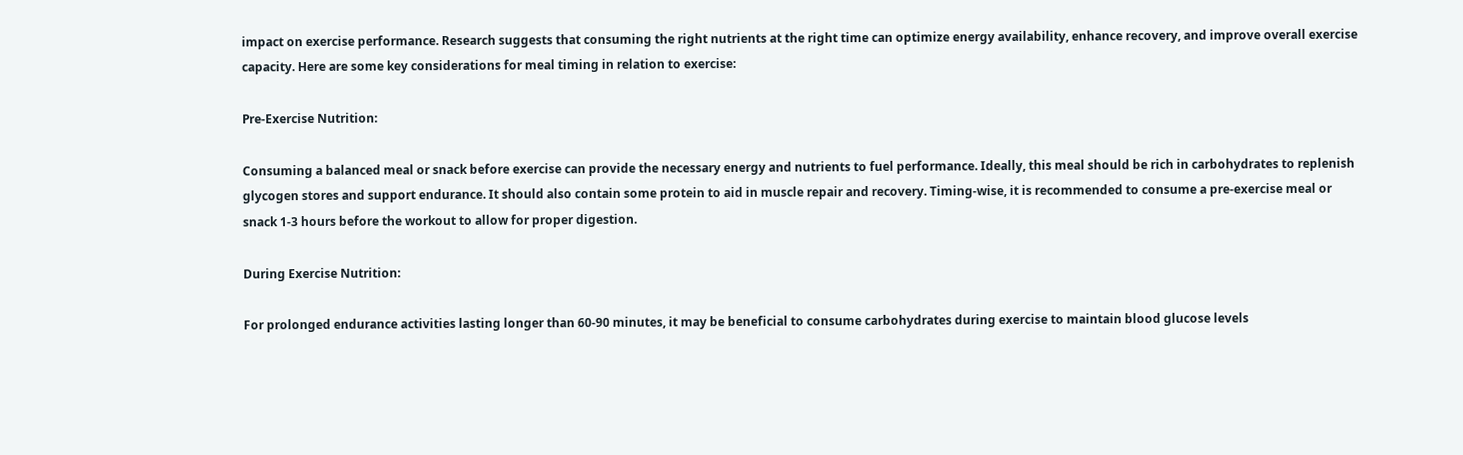impact on exercise performance. Research suggests that consuming the right nutrients at the right time can optimize energy availability, enhance recovery, and improve overall exercise capacity. Here are some key considerations for meal timing in relation to exercise:

Pre-Exercise Nutrition:

Consuming a balanced meal or snack before exercise can provide the necessary energy and nutrients to fuel performance. Ideally, this meal should be rich in carbohydrates to replenish glycogen stores and support endurance. It should also contain some protein to aid in muscle repair and recovery. Timing-wise, it is recommended to consume a pre-exercise meal or snack 1-3 hours before the workout to allow for proper digestion.

During Exercise Nutrition:

For prolonged endurance activities lasting longer than 60-90 minutes, it may be beneficial to consume carbohydrates during exercise to maintain blood glucose levels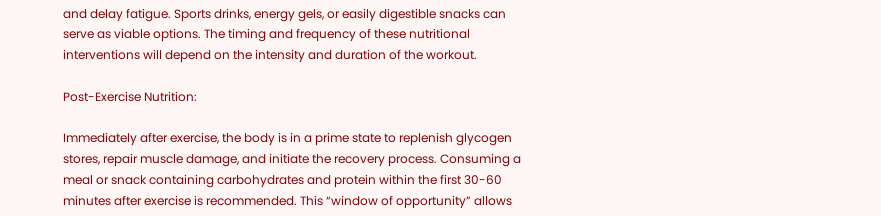and delay fatigue. Sports drinks, energy gels, or easily digestible snacks can serve as viable options. The timing and frequency of these nutritional interventions will depend on the intensity and duration of the workout.

Post-Exercise Nutrition:

Immediately after exercise, the body is in a prime state to replenish glycogen stores, repair muscle damage, and initiate the recovery process. Consuming a meal or snack containing carbohydrates and protein within the first 30-60 minutes after exercise is recommended. This “window of opportunity” allows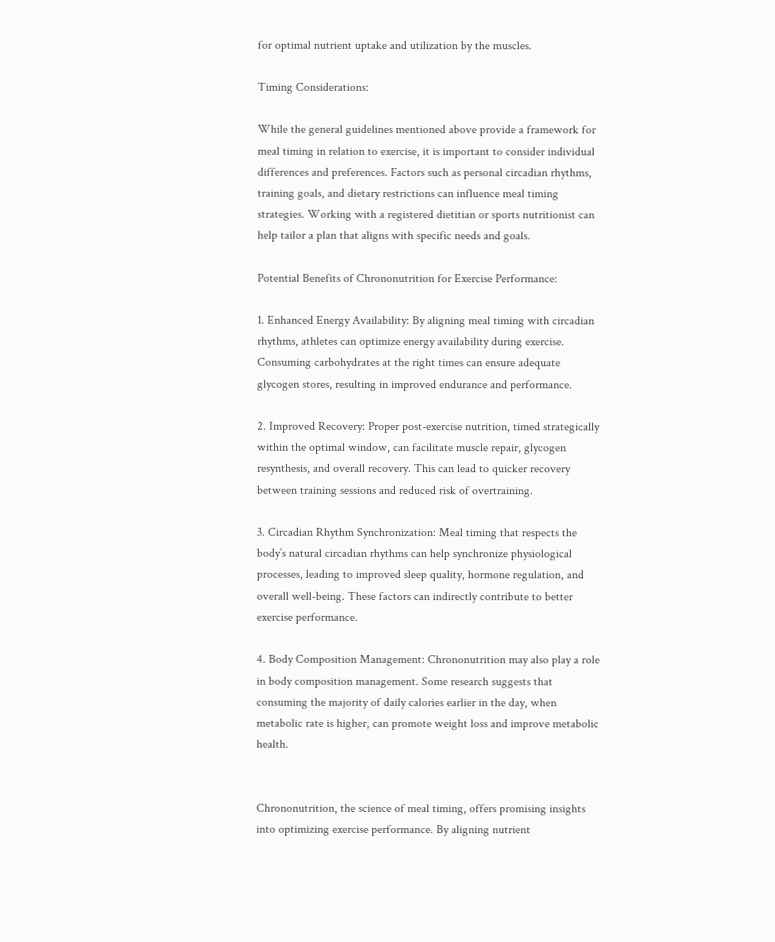for optimal nutrient uptake and utilization by the muscles.

Timing Considerations:

While the general guidelines mentioned above provide a framework for meal timing in relation to exercise, it is important to consider individual differences and preferences. Factors such as personal circadian rhythms, training goals, and dietary restrictions can influence meal timing strategies. Working with a registered dietitian or sports nutritionist can help tailor a plan that aligns with specific needs and goals.

Potential Benefits of Chrononutrition for Exercise Performance:

1. Enhanced Energy Availability: By aligning meal timing with circadian rhythms, athletes can optimize energy availability during exercise. Consuming carbohydrates at the right times can ensure adequate glycogen stores, resulting in improved endurance and performance.

2. Improved Recovery: Proper post-exercise nutrition, timed strategically within the optimal window, can facilitate muscle repair, glycogen resynthesis, and overall recovery. This can lead to quicker recovery between training sessions and reduced risk of overtraining.

3. Circadian Rhythm Synchronization: Meal timing that respects the body’s natural circadian rhythms can help synchronize physiological processes, leading to improved sleep quality, hormone regulation, and overall well-being. These factors can indirectly contribute to better exercise performance.

4. Body Composition Management: Chrononutrition may also play a role in body composition management. Some research suggests that consuming the majority of daily calories earlier in the day, when metabolic rate is higher, can promote weight loss and improve metabolic health.


Chrononutrition, the science of meal timing, offers promising insights into optimizing exercise performance. By aligning nutrient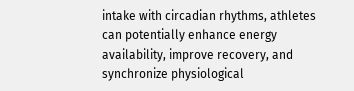intake with circadian rhythms, athletes can potentially enhance energy availability, improve recovery, and synchronize physiological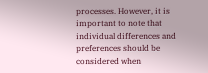processes. However, it is important to note that individual differences and preferences should be considered when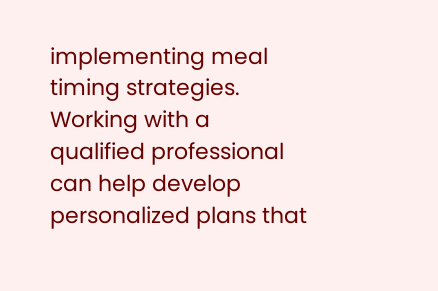implementing meal timing strategies. Working with a qualified professional can help develop personalized plans that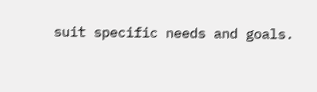suit specific needs and goals.